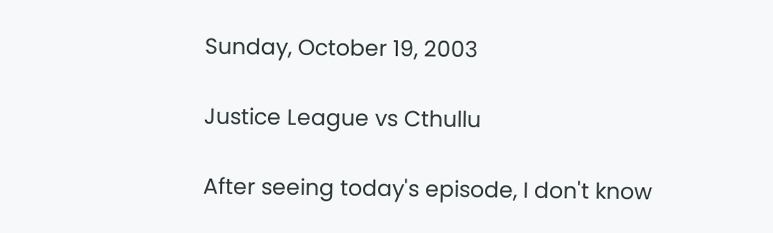Sunday, October 19, 2003

Justice League vs Cthullu

After seeing today's episode, I don't know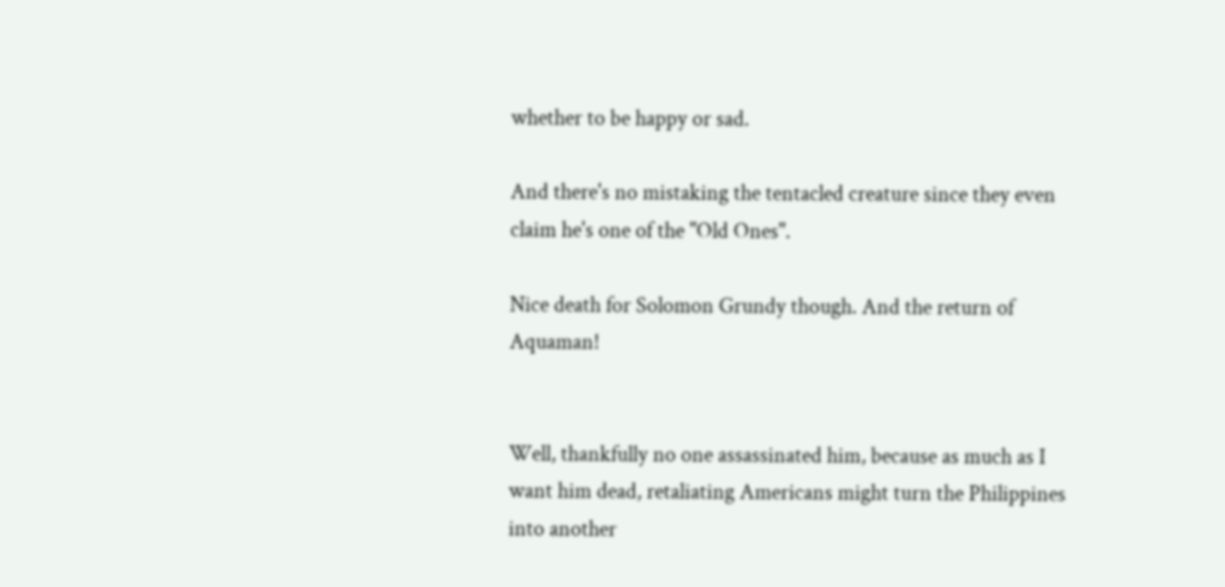whether to be happy or sad.

And there's no mistaking the tentacled creature since they even claim he's one of the "Old Ones".

Nice death for Solomon Grundy though. And the return of Aquaman!


Well, thankfully no one assassinated him, because as much as I want him dead, retaliating Americans might turn the Philippines into another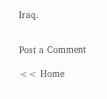Iraq.


Post a Comment

<< Home